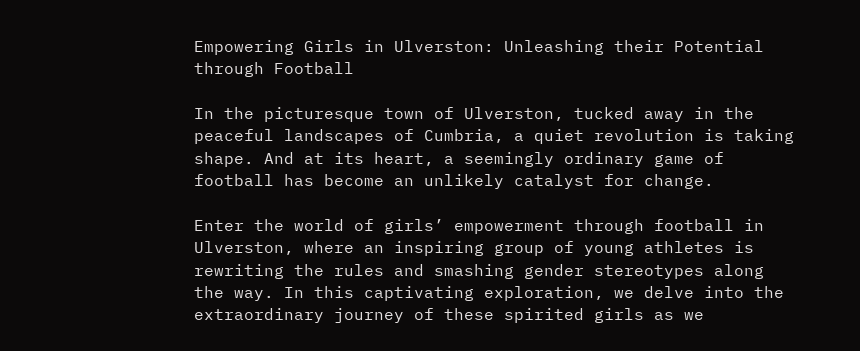Empowering Girls in Ulverston: Unleashing their Potential through Football

In the picturesque town of Ulverston, tucked away in the peaceful landscapes of Cumbria, a quiet revolution is taking shape. And at its heart, a seemingly ordinary game of football has become an unlikely catalyst for change.

Enter the world of girls’ empowerment through football in Ulverston, where an inspiring group of young athletes is rewriting the rules and smashing gender stereotypes along the way. In this captivating exploration, we delve into the extraordinary journey of these spirited girls as we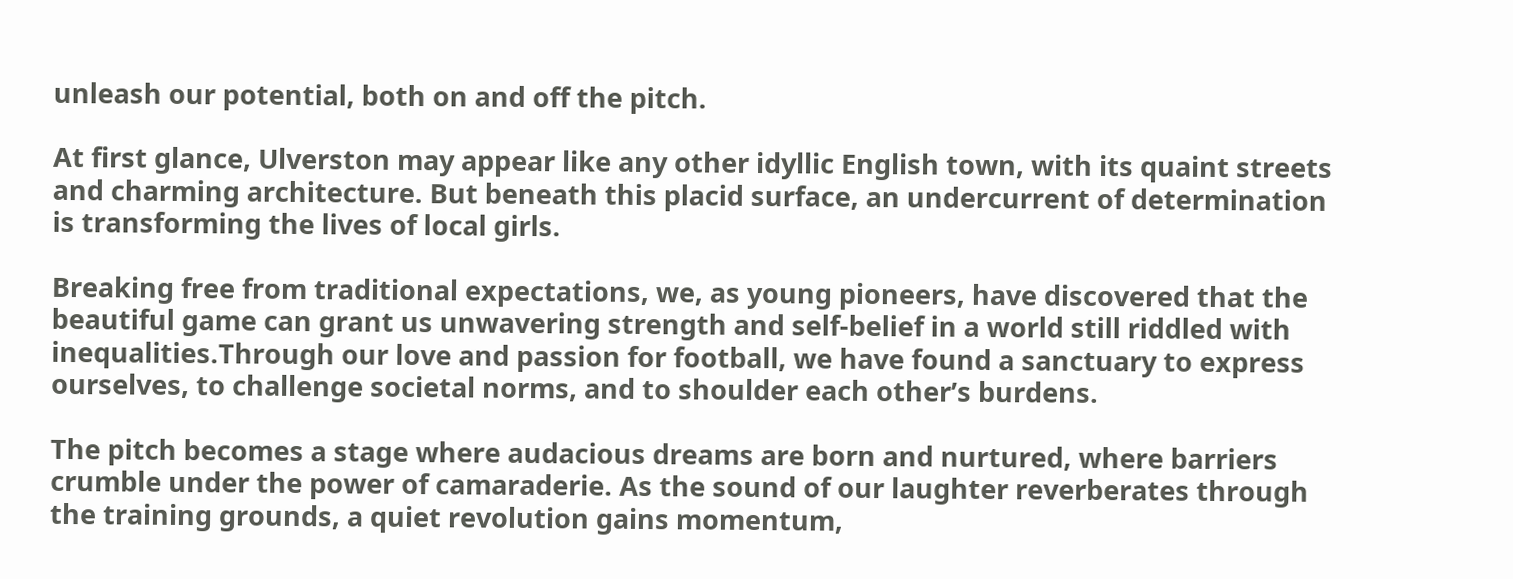unleash our potential, both on and off the pitch.

At first glance, Ulverston may appear like any other idyllic English town, with its quaint streets and charming architecture. But beneath this placid surface, an undercurrent of determination is transforming the lives of local girls.

Breaking free from traditional expectations, we, as young pioneers, have discovered that the beautiful game can grant us unwavering strength and self-belief in a world still riddled with inequalities.Through our love and passion for football, we have found a sanctuary to express ourselves, to challenge societal norms, and to shoulder each other’s burdens.

The pitch becomes a stage where audacious dreams are born and nurtured, where barriers crumble under the power of camaraderie. As the sound of our laughter reverberates through the training grounds, a quiet revolution gains momentum,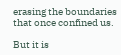erasing the boundaries that once confined us.

But it is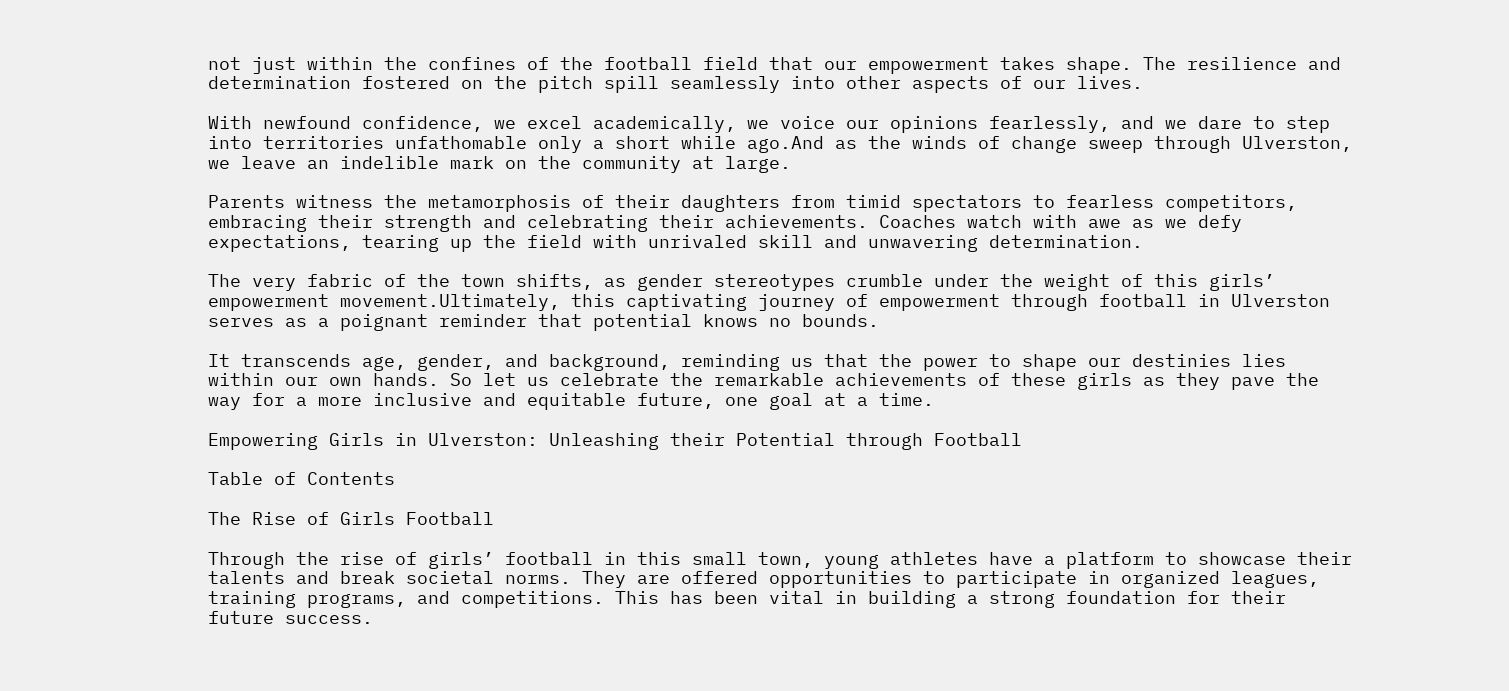not just within the confines of the football field that our empowerment takes shape. The resilience and determination fostered on the pitch spill seamlessly into other aspects of our lives.

With newfound confidence, we excel academically, we voice our opinions fearlessly, and we dare to step into territories unfathomable only a short while ago.And as the winds of change sweep through Ulverston, we leave an indelible mark on the community at large.

Parents witness the metamorphosis of their daughters from timid spectators to fearless competitors, embracing their strength and celebrating their achievements. Coaches watch with awe as we defy expectations, tearing up the field with unrivaled skill and unwavering determination.

The very fabric of the town shifts, as gender stereotypes crumble under the weight of this girls’ empowerment movement.Ultimately, this captivating journey of empowerment through football in Ulverston serves as a poignant reminder that potential knows no bounds.

It transcends age, gender, and background, reminding us that the power to shape our destinies lies within our own hands. So let us celebrate the remarkable achievements of these girls as they pave the way for a more inclusive and equitable future, one goal at a time.

Empowering Girls in Ulverston: Unleashing their Potential through Football

Table of Contents

The Rise of Girls Football

Through the rise of girls’ football in this small town, young athletes have a platform to showcase their talents and break societal norms. They are offered opportunities to participate in organized leagues, training programs, and competitions. This has been vital in building a strong foundation for their future success.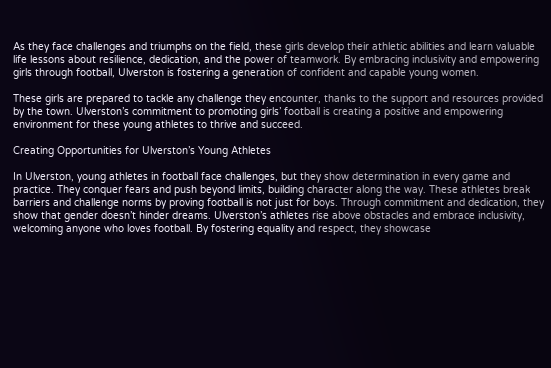As they face challenges and triumphs on the field, these girls develop their athletic abilities and learn valuable life lessons about resilience, dedication, and the power of teamwork. By embracing inclusivity and empowering girls through football, Ulverston is fostering a generation of confident and capable young women.

These girls are prepared to tackle any challenge they encounter, thanks to the support and resources provided by the town. Ulverston’s commitment to promoting girls’ football is creating a positive and empowering environment for these young athletes to thrive and succeed.

Creating Opportunities for Ulverston’s Young Athletes

In Ulverston, young athletes in football face challenges, but they show determination in every game and practice. They conquer fears and push beyond limits, building character along the way. These athletes break barriers and challenge norms by proving football is not just for boys. Through commitment and dedication, they show that gender doesn’t hinder dreams. Ulverston’s athletes rise above obstacles and embrace inclusivity, welcoming anyone who loves football. By fostering equality and respect, they showcase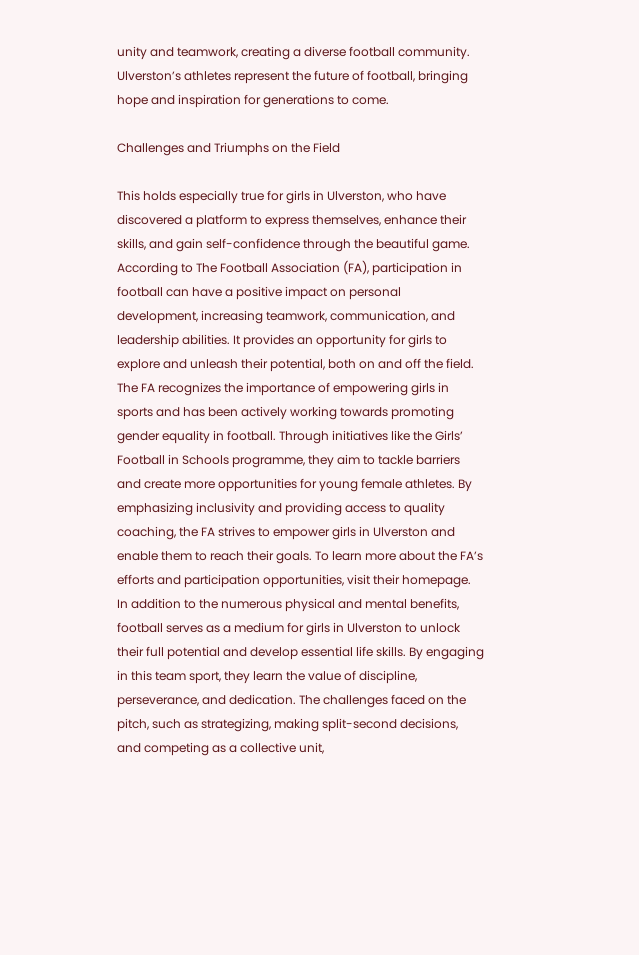unity and teamwork, creating a diverse football community. Ulverston’s athletes represent the future of football, bringing hope and inspiration for generations to come.

Challenges and Triumphs on the Field

This holds especially true for girls in Ulverston, who have discovered a platform to express themselves, enhance their skills, and gain self-confidence through the beautiful game. According to The Football Association (FA), participation in football can have a positive impact on personal development, increasing teamwork, communication, and leadership abilities. It provides an opportunity for girls to explore and unleash their potential, both on and off the field. The FA recognizes the importance of empowering girls in sports and has been actively working towards promoting gender equality in football. Through initiatives like the Girls’ Football in Schools programme, they aim to tackle barriers and create more opportunities for young female athletes. By emphasizing inclusivity and providing access to quality coaching, the FA strives to empower girls in Ulverston and enable them to reach their goals. To learn more about the FA’s efforts and participation opportunities, visit their homepage. In addition to the numerous physical and mental benefits, football serves as a medium for girls in Ulverston to unlock their full potential and develop essential life skills. By engaging in this team sport, they learn the value of discipline, perseverance, and dedication. The challenges faced on the pitch, such as strategizing, making split-second decisions, and competing as a collective unit,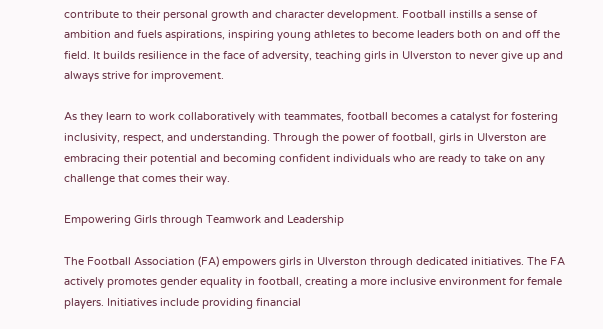contribute to their personal growth and character development. Football instills a sense of ambition and fuels aspirations, inspiring young athletes to become leaders both on and off the field. It builds resilience in the face of adversity, teaching girls in Ulverston to never give up and always strive for improvement.

As they learn to work collaboratively with teammates, football becomes a catalyst for fostering inclusivity, respect, and understanding. Through the power of football, girls in Ulverston are embracing their potential and becoming confident individuals who are ready to take on any challenge that comes their way.

Empowering Girls through Teamwork and Leadership

The Football Association (FA) empowers girls in Ulverston through dedicated initiatives. The FA actively promotes gender equality in football, creating a more inclusive environment for female players. Initiatives include providing financial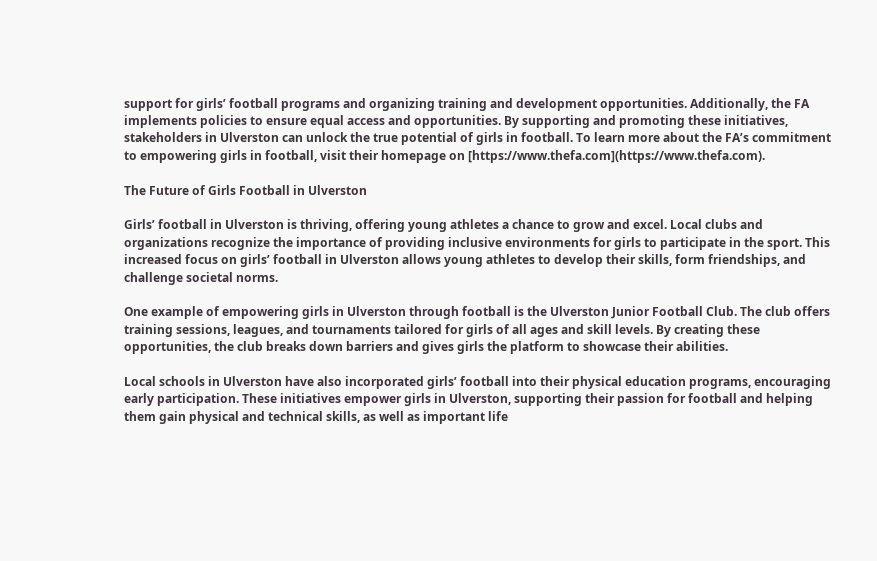support for girls’ football programs and organizing training and development opportunities. Additionally, the FA implements policies to ensure equal access and opportunities. By supporting and promoting these initiatives, stakeholders in Ulverston can unlock the true potential of girls in football. To learn more about the FA’s commitment to empowering girls in football, visit their homepage on [https://www.thefa.com](https://www.thefa.com).

The Future of Girls Football in Ulverston

Girls’ football in Ulverston is thriving, offering young athletes a chance to grow and excel. Local clubs and organizations recognize the importance of providing inclusive environments for girls to participate in the sport. This increased focus on girls’ football in Ulverston allows young athletes to develop their skills, form friendships, and challenge societal norms.

One example of empowering girls in Ulverston through football is the Ulverston Junior Football Club. The club offers training sessions, leagues, and tournaments tailored for girls of all ages and skill levels. By creating these opportunities, the club breaks down barriers and gives girls the platform to showcase their abilities.

Local schools in Ulverston have also incorporated girls’ football into their physical education programs, encouraging early participation. These initiatives empower girls in Ulverston, supporting their passion for football and helping them gain physical and technical skills, as well as important life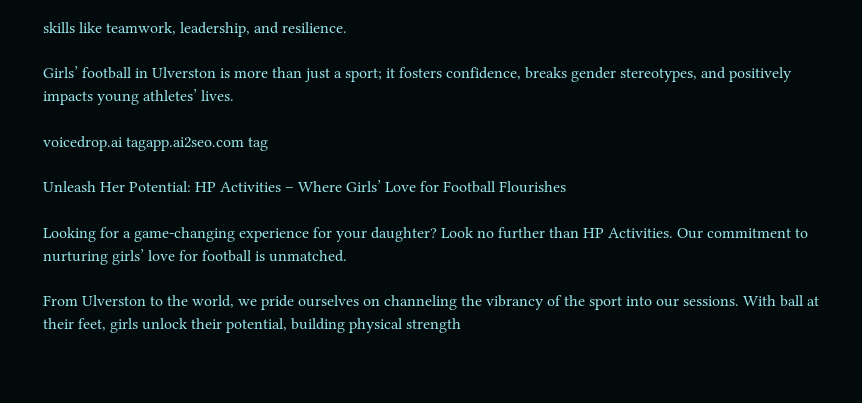skills like teamwork, leadership, and resilience.

Girls’ football in Ulverston is more than just a sport; it fosters confidence, breaks gender stereotypes, and positively impacts young athletes’ lives.

voicedrop.ai tagapp.ai2seo.com tag

Unleash Her Potential: HP Activities – Where Girls’ Love for Football Flourishes

Looking for a game-changing experience for your daughter? Look no further than HP Activities. Our commitment to nurturing girls’ love for football is unmatched.

From Ulverston to the world, we pride ourselves on channeling the vibrancy of the sport into our sessions. With ball at their feet, girls unlock their potential, building physical strength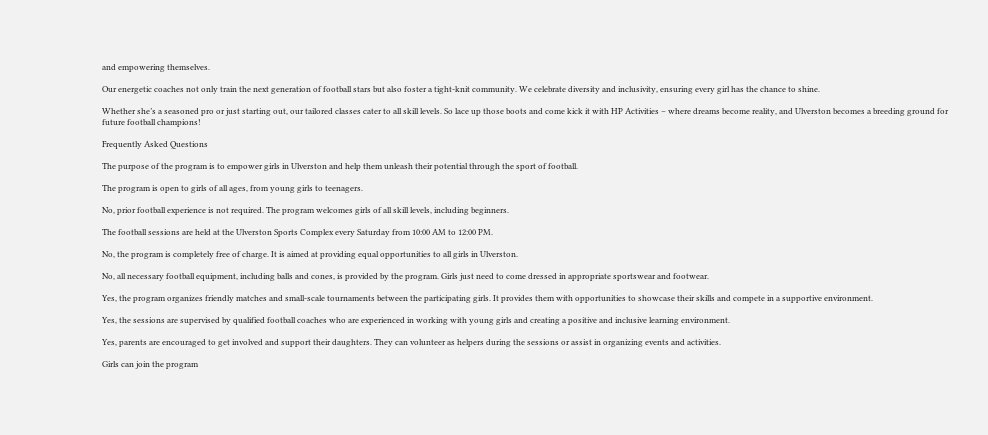and empowering themselves.

Our energetic coaches not only train the next generation of football stars but also foster a tight-knit community. We celebrate diversity and inclusivity, ensuring every girl has the chance to shine.

Whether she’s a seasoned pro or just starting out, our tailored classes cater to all skill levels. So lace up those boots and come kick it with HP Activities – where dreams become reality, and Ulverston becomes a breeding ground for future football champions!

Frequently Asked Questions

The purpose of the program is to empower girls in Ulverston and help them unleash their potential through the sport of football.

The program is open to girls of all ages, from young girls to teenagers.

No, prior football experience is not required. The program welcomes girls of all skill levels, including beginners.

The football sessions are held at the Ulverston Sports Complex every Saturday from 10:00 AM to 12:00 PM.

No, the program is completely free of charge. It is aimed at providing equal opportunities to all girls in Ulverston.

No, all necessary football equipment, including balls and cones, is provided by the program. Girls just need to come dressed in appropriate sportswear and footwear.

Yes, the program organizes friendly matches and small-scale tournaments between the participating girls. It provides them with opportunities to showcase their skills and compete in a supportive environment.

Yes, the sessions are supervised by qualified football coaches who are experienced in working with young girls and creating a positive and inclusive learning environment.

Yes, parents are encouraged to get involved and support their daughters. They can volunteer as helpers during the sessions or assist in organizing events and activities.

Girls can join the program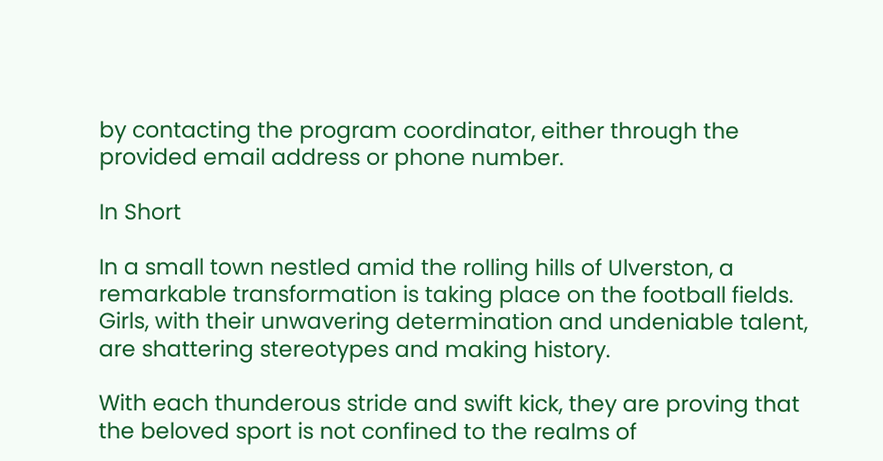by contacting the program coordinator, either through the provided email address or phone number.

In Short

In a small town nestled amid the rolling hills of Ulverston, a remarkable transformation is taking place on the football fields. Girls, with their unwavering determination and undeniable talent, are shattering stereotypes and making history.

With each thunderous stride and swift kick, they are proving that the beloved sport is not confined to the realms of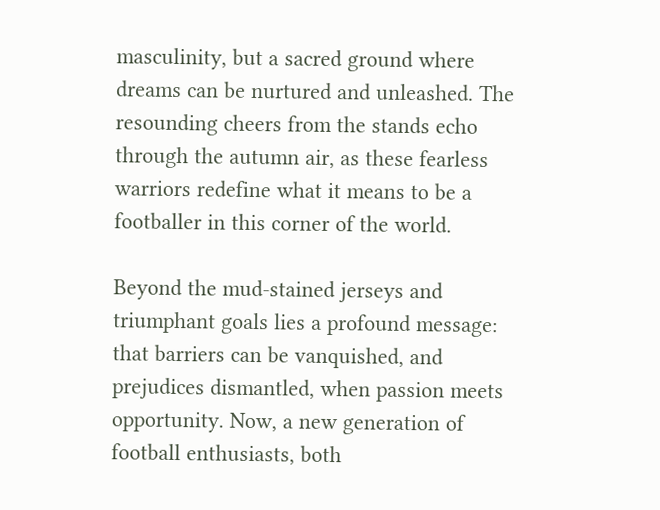masculinity, but a sacred ground where dreams can be nurtured and unleashed. The resounding cheers from the stands echo through the autumn air, as these fearless warriors redefine what it means to be a footballer in this corner of the world.

Beyond the mud-stained jerseys and triumphant goals lies a profound message: that barriers can be vanquished, and prejudices dismantled, when passion meets opportunity. Now, a new generation of football enthusiasts, both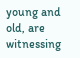young and old, are witnessing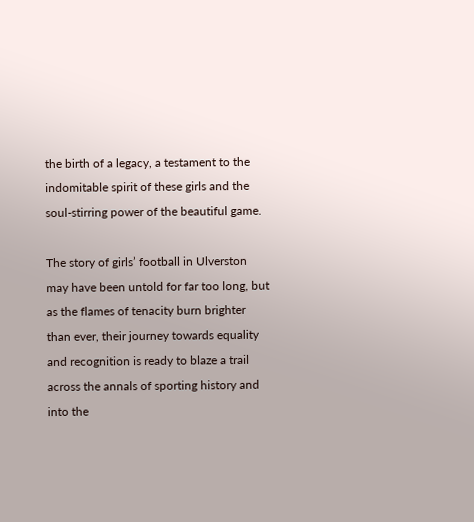the birth of a legacy, a testament to the indomitable spirit of these girls and the soul-stirring power of the beautiful game.

The story of girls’ football in Ulverston may have been untold for far too long, but as the flames of tenacity burn brighter than ever, their journey towards equality and recognition is ready to blaze a trail across the annals of sporting history and into the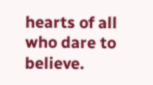hearts of all who dare to believe.